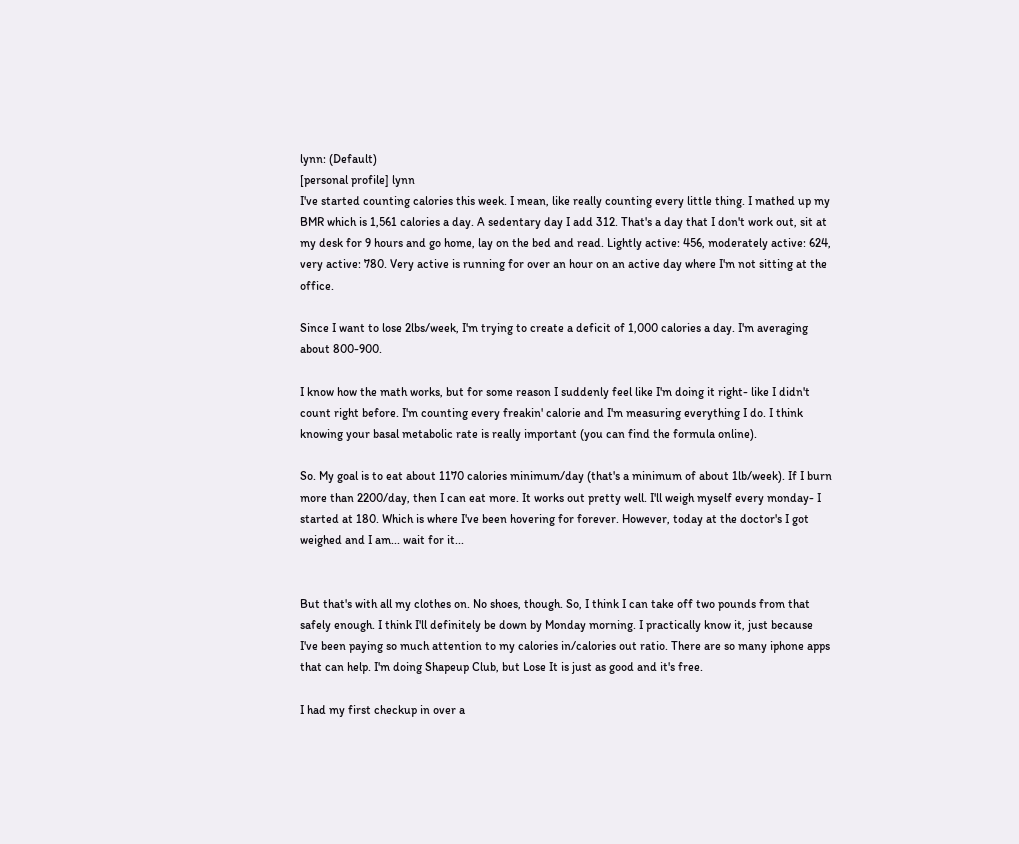lynn: (Default)
[personal profile] lynn
I've started counting calories this week. I mean, like really counting every little thing. I mathed up my BMR which is 1,561 calories a day. A sedentary day I add 312. That's a day that I don't work out, sit at my desk for 9 hours and go home, lay on the bed and read. Lightly active: 456, moderately active: 624, very active: 780. Very active is running for over an hour on an active day where I'm not sitting at the office.

Since I want to lose 2lbs/week, I'm trying to create a deficit of 1,000 calories a day. I'm averaging about 800-900.

I know how the math works, but for some reason I suddenly feel like I'm doing it right- like I didn't count right before. I'm counting every freakin' calorie and I'm measuring everything I do. I think knowing your basal metabolic rate is really important (you can find the formula online).

So. My goal is to eat about 1170 calories minimum/day (that's a minimum of about 1lb/week). If I burn more than 2200/day, then I can eat more. It works out pretty well. I'll weigh myself every monday- I started at 180. Which is where I've been hovering for forever. However, today at the doctor's I got weighed and I am... wait for it...


But that's with all my clothes on. No shoes, though. So, I think I can take off two pounds from that safely enough. I think I'll definitely be down by Monday morning. I practically know it, just because I've been paying so much attention to my calories in/calories out ratio. There are so many iphone apps that can help. I'm doing Shapeup Club, but Lose It is just as good and it's free.

I had my first checkup in over a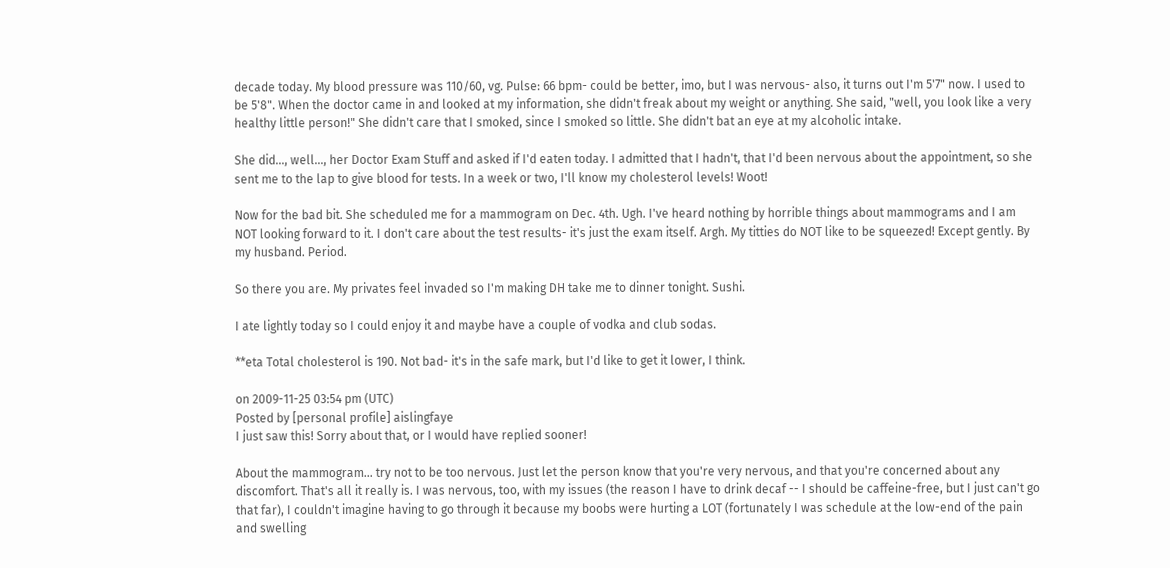decade today. My blood pressure was 110/60, vg. Pulse: 66 bpm- could be better, imo, but I was nervous- also, it turns out I'm 5'7" now. I used to be 5'8". When the doctor came in and looked at my information, she didn't freak about my weight or anything. She said, "well, you look like a very healthy little person!" She didn't care that I smoked, since I smoked so little. She didn't bat an eye at my alcoholic intake.

She did..., well..., her Doctor Exam Stuff and asked if I'd eaten today. I admitted that I hadn't, that I'd been nervous about the appointment, so she sent me to the lap to give blood for tests. In a week or two, I'll know my cholesterol levels! Woot!

Now for the bad bit. She scheduled me for a mammogram on Dec. 4th. Ugh. I've heard nothing by horrible things about mammograms and I am NOT looking forward to it. I don't care about the test results- it's just the exam itself. Argh. My titties do NOT like to be squeezed! Except gently. By my husband. Period.

So there you are. My privates feel invaded so I'm making DH take me to dinner tonight. Sushi.

I ate lightly today so I could enjoy it and maybe have a couple of vodka and club sodas.

**eta Total cholesterol is 190. Not bad- it's in the safe mark, but I'd like to get it lower, I think.

on 2009-11-25 03:54 pm (UTC)
Posted by [personal profile] aislingfaye
I just saw this! Sorry about that, or I would have replied sooner!

About the mammogram... try not to be too nervous. Just let the person know that you're very nervous, and that you're concerned about any discomfort. That's all it really is. I was nervous, too, with my issues (the reason I have to drink decaf -- I should be caffeine-free, but I just can't go that far), I couldn't imagine having to go through it because my boobs were hurting a LOT (fortunately I was schedule at the low-end of the pain and swelling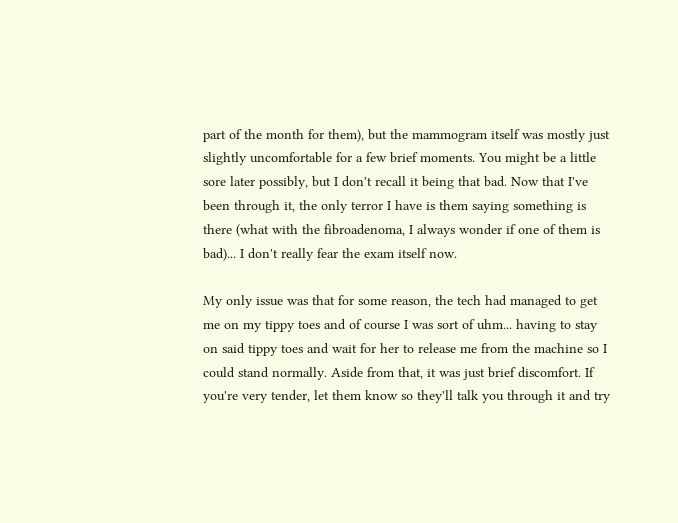part of the month for them), but the mammogram itself was mostly just slightly uncomfortable for a few brief moments. You might be a little sore later possibly, but I don't recall it being that bad. Now that I've been through it, the only terror I have is them saying something is there (what with the fibroadenoma, I always wonder if one of them is bad)... I don't really fear the exam itself now.

My only issue was that for some reason, the tech had managed to get me on my tippy toes and of course I was sort of uhm... having to stay on said tippy toes and wait for her to release me from the machine so I could stand normally. Aside from that, it was just brief discomfort. If you're very tender, let them know so they'll talk you through it and try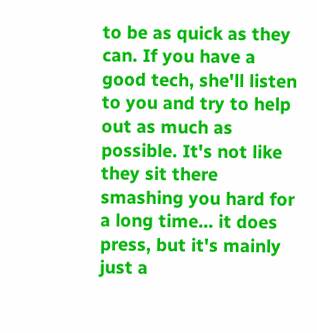to be as quick as they can. If you have a good tech, she'll listen to you and try to help out as much as possible. It's not like they sit there smashing you hard for a long time... it does press, but it's mainly just a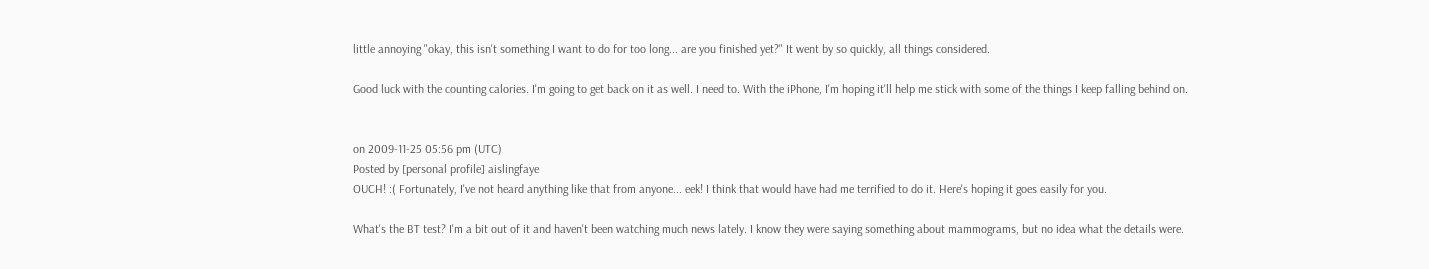little annoying "okay, this isn't something I want to do for too long... are you finished yet?" It went by so quickly, all things considered.

Good luck with the counting calories. I'm going to get back on it as well. I need to. With the iPhone, I'm hoping it'll help me stick with some of the things I keep falling behind on.


on 2009-11-25 05:56 pm (UTC)
Posted by [personal profile] aislingfaye
OUCH! :( Fortunately, I've not heard anything like that from anyone... eek! I think that would have had me terrified to do it. Here's hoping it goes easily for you.

What's the BT test? I'm a bit out of it and haven't been watching much news lately. I know they were saying something about mammograms, but no idea what the details were.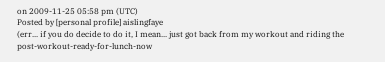on 2009-11-25 05:58 pm (UTC)
Posted by [personal profile] aislingfaye
(err... if you do decide to do it, I mean... just got back from my workout and riding the post-workout-ready-for-lunch-now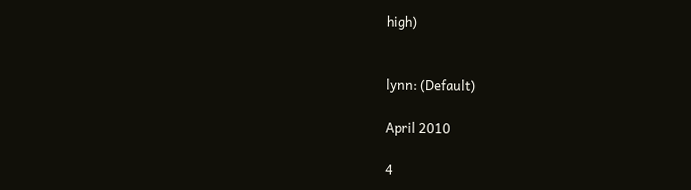high)


lynn: (Default)

April 2010

4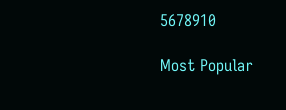5678910

Most Popular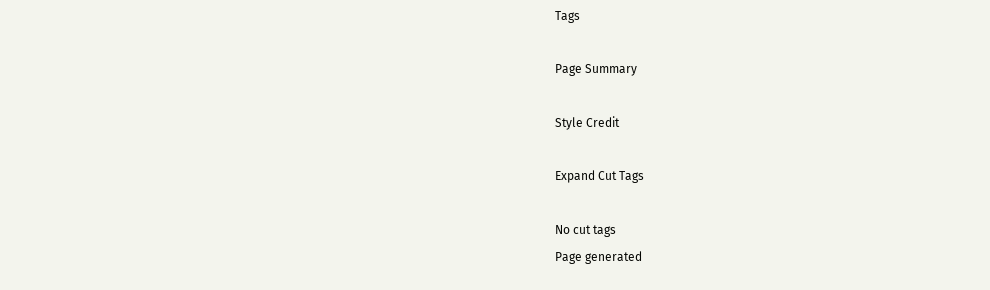Tags

Page Summary

Style Credit

Expand Cut Tags

No cut tags
Page generated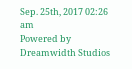Sep. 25th, 2017 02:26 am
Powered by Dreamwidth Studios